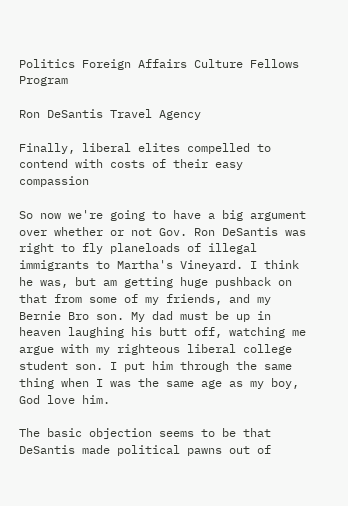Politics Foreign Affairs Culture Fellows Program

Ron DeSantis Travel Agency

Finally, liberal elites compelled to contend with costs of their easy compassion

So now we're going to have a big argument over whether or not Gov. Ron DeSantis was right to fly planeloads of illegal immigrants to Martha's Vineyard. I think he was, but am getting huge pushback on that from some of my friends, and my Bernie Bro son. My dad must be up in heaven laughing his butt off, watching me argue with my righteous liberal college student son. I put him through the same thing when I was the same age as my boy, God love him.

The basic objection seems to be that DeSantis made political pawns out of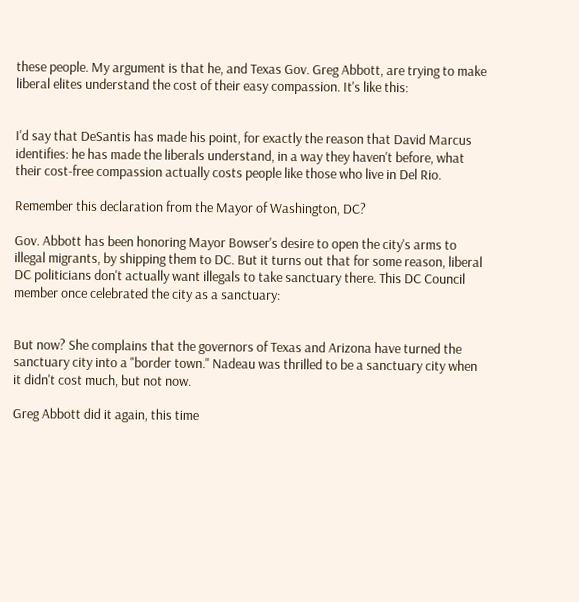these people. My argument is that he, and Texas Gov. Greg Abbott, are trying to make liberal elites understand the cost of their easy compassion. It's like this:


I'd say that DeSantis has made his point, for exactly the reason that David Marcus identifies: he has made the liberals understand, in a way they haven't before, what their cost-free compassion actually costs people like those who live in Del Rio.

Remember this declaration from the Mayor of Washington, DC?

Gov. Abbott has been honoring Mayor Bowser's desire to open the city's arms to illegal migrants, by shipping them to DC. But it turns out that for some reason, liberal DC politicians don't actually want illegals to take sanctuary there. This DC Council member once celebrated the city as a sanctuary:


But now? She complains that the governors of Texas and Arizona have turned the sanctuary city into a "border town." Nadeau was thrilled to be a sanctuary city when it didn't cost much, but not now.

Greg Abbott did it again, this time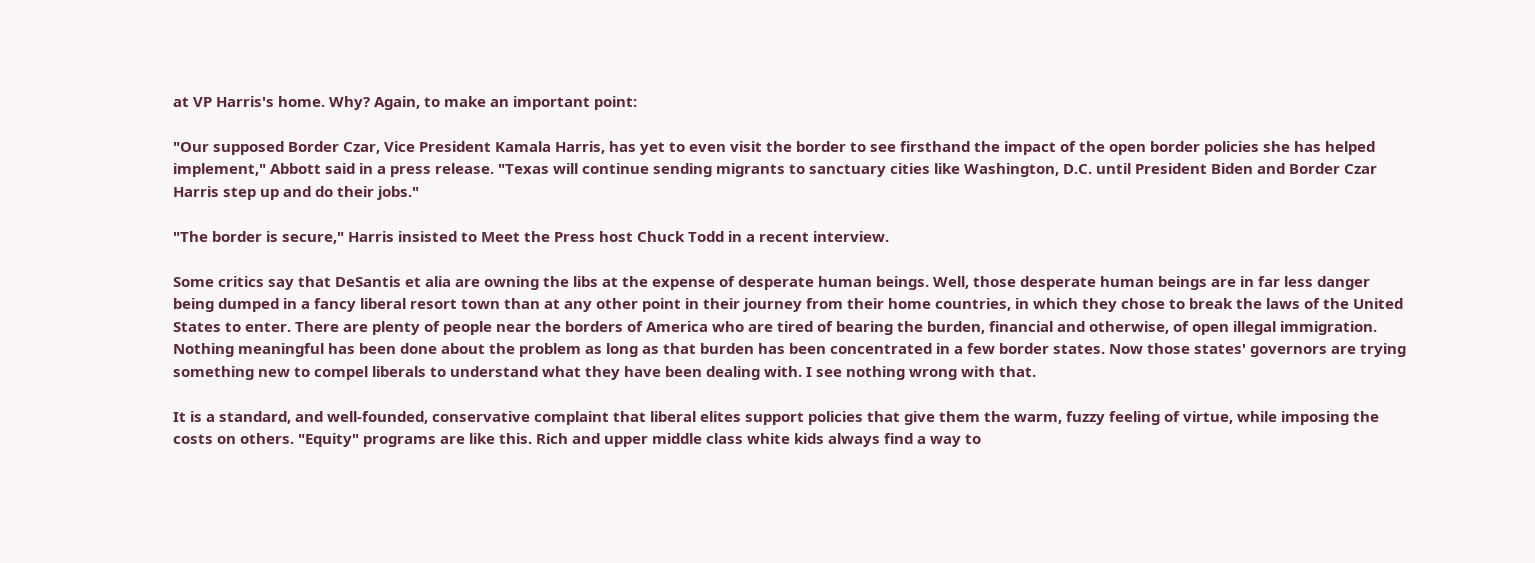at VP Harris's home. Why? Again, to make an important point:

"Our supposed Border Czar, Vice President Kamala Harris, has yet to even visit the border to see firsthand the impact of the open border policies she has helped implement," Abbott said in a press release. "Texas will continue sending migrants to sanctuary cities like Washington, D.C. until President Biden and Border Czar Harris step up and do their jobs."

"The border is secure," Harris insisted to Meet the Press host Chuck Todd in a recent interview.

Some critics say that DeSantis et alia are owning the libs at the expense of desperate human beings. Well, those desperate human beings are in far less danger being dumped in a fancy liberal resort town than at any other point in their journey from their home countries, in which they chose to break the laws of the United States to enter. There are plenty of people near the borders of America who are tired of bearing the burden, financial and otherwise, of open illegal immigration. Nothing meaningful has been done about the problem as long as that burden has been concentrated in a few border states. Now those states' governors are trying something new to compel liberals to understand what they have been dealing with. I see nothing wrong with that.

It is a standard, and well-founded, conservative complaint that liberal elites support policies that give them the warm, fuzzy feeling of virtue, while imposing the costs on others. "Equity" programs are like this. Rich and upper middle class white kids always find a way to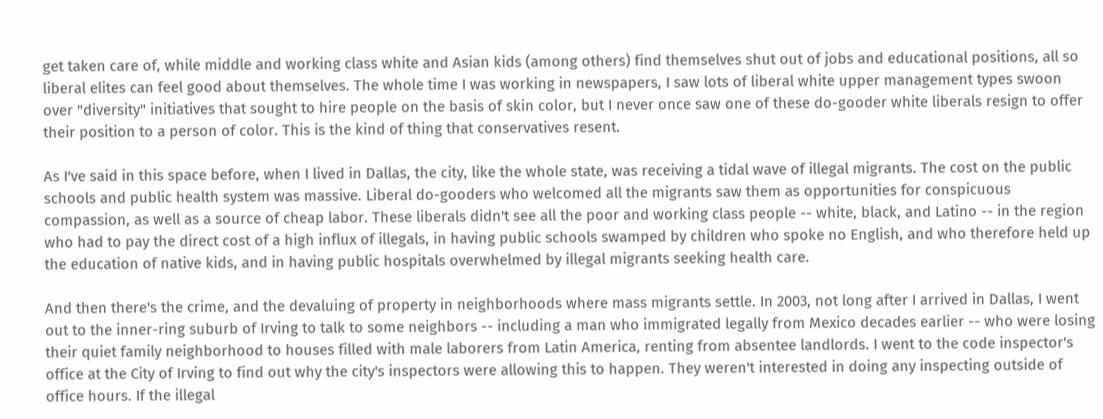get taken care of, while middle and working class white and Asian kids (among others) find themselves shut out of jobs and educational positions, all so liberal elites can feel good about themselves. The whole time I was working in newspapers, I saw lots of liberal white upper management types swoon over "diversity" initiatives that sought to hire people on the basis of skin color, but I never once saw one of these do-gooder white liberals resign to offer their position to a person of color. This is the kind of thing that conservatives resent.

As I've said in this space before, when I lived in Dallas, the city, like the whole state, was receiving a tidal wave of illegal migrants. The cost on the public schools and public health system was massive. Liberal do-gooders who welcomed all the migrants saw them as opportunities for conspicuous compassion, as well as a source of cheap labor. These liberals didn't see all the poor and working class people -- white, black, and Latino -- in the region who had to pay the direct cost of a high influx of illegals, in having public schools swamped by children who spoke no English, and who therefore held up the education of native kids, and in having public hospitals overwhelmed by illegal migrants seeking health care.

And then there's the crime, and the devaluing of property in neighborhoods where mass migrants settle. In 2003, not long after I arrived in Dallas, I went out to the inner-ring suburb of Irving to talk to some neighbors -- including a man who immigrated legally from Mexico decades earlier -- who were losing their quiet family neighborhood to houses filled with male laborers from Latin America, renting from absentee landlords. I went to the code inspector's office at the City of Irving to find out why the city's inspectors were allowing this to happen. They weren't interested in doing any inspecting outside of office hours. If the illegal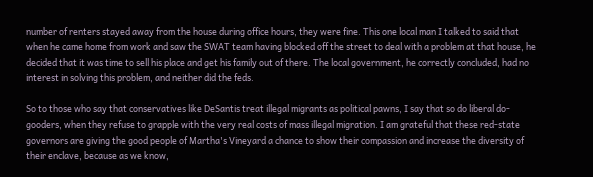number of renters stayed away from the house during office hours, they were fine. This one local man I talked to said that when he came home from work and saw the SWAT team having blocked off the street to deal with a problem at that house, he decided that it was time to sell his place and get his family out of there. The local government, he correctly concluded, had no interest in solving this problem, and neither did the feds.

So to those who say that conservatives like DeSantis treat illegal migrants as political pawns, I say that so do liberal do-gooders, when they refuse to grapple with the very real costs of mass illegal migration. I am grateful that these red-state governors are giving the good people of Martha's Vineyard a chance to show their compassion and increase the diversity of their enclave, because as we know,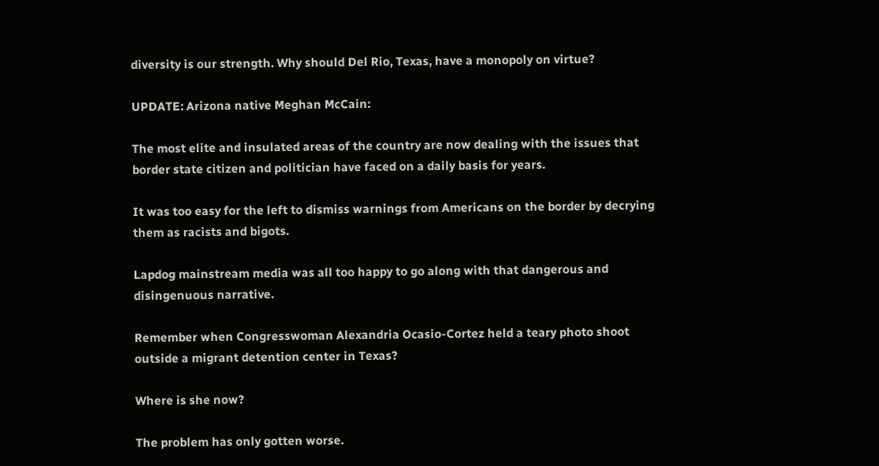diversity is our strength. Why should Del Rio, Texas, have a monopoly on virtue?

UPDATE: Arizona native Meghan McCain:

The most elite and insulated areas of the country are now dealing with the issues that border state citizen and politician have faced on a daily basis for years.

It was too easy for the left to dismiss warnings from Americans on the border by decrying them as racists and bigots.

Lapdog mainstream media was all too happy to go along with that dangerous and disingenuous narrative.

Remember when Congresswoman Alexandria Ocasio-Cortez held a teary photo shoot outside a migrant detention center in Texas?

Where is she now?

The problem has only gotten worse.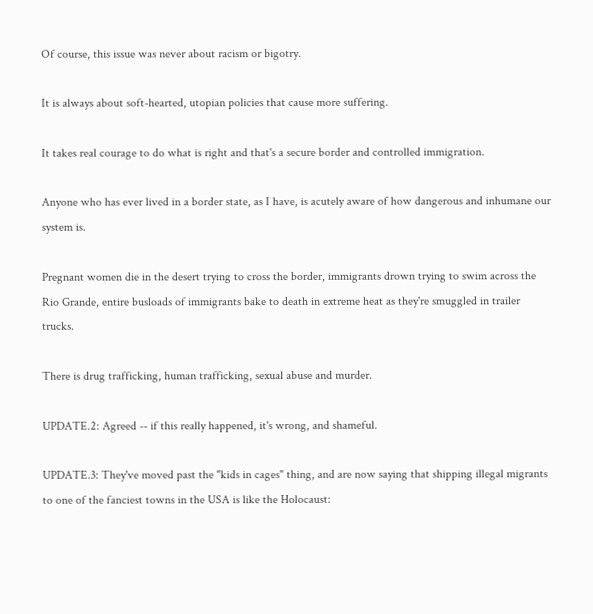Of course, this issue was never about racism or bigotry.

It is always about soft-hearted, utopian policies that cause more suffering.

It takes real courage to do what is right and that's a secure border and controlled immigration.

Anyone who has ever lived in a border state, as I have, is acutely aware of how dangerous and inhumane our system is.

Pregnant women die in the desert trying to cross the border, immigrants drown trying to swim across the Rio Grande, entire busloads of immigrants bake to death in extreme heat as they're smuggled in trailer trucks.

There is drug trafficking, human trafficking, sexual abuse and murder.

UPDATE.2: Agreed -- if this really happened, it's wrong, and shameful.

UPDATE.3: They've moved past the "kids in cages" thing, and are now saying that shipping illegal migrants to one of the fanciest towns in the USA is like the Holocaust: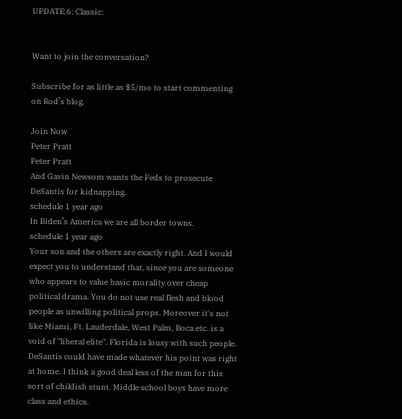UPDATE.6: Classic:


Want to join the conversation?

Subscribe for as little as $5/mo to start commenting on Rod’s blog.

Join Now
Peter Pratt
Peter Pratt
And Gavin Newsom wants the Feds to prosecute DeSantis for kidnapping.
schedule 1 year ago
In Biden’s America we are all border towns.
schedule 1 year ago
Your son and the others are exactly right. And I would expect you to understand that, since you are someone who appears to value basic morality over cheap political drama. You do not use real flesh and blood people as unwilling political props. Moreover it's not like Miami, Ft. Lauderdale, West Palm, Boca etc. is a void of "liberal elite". Florida is lousy with such people. DeSantis could have made whatever his point was right at home. I think a good deal less of the man for this sort of childish stunt. Middle school boys have more class and ethics.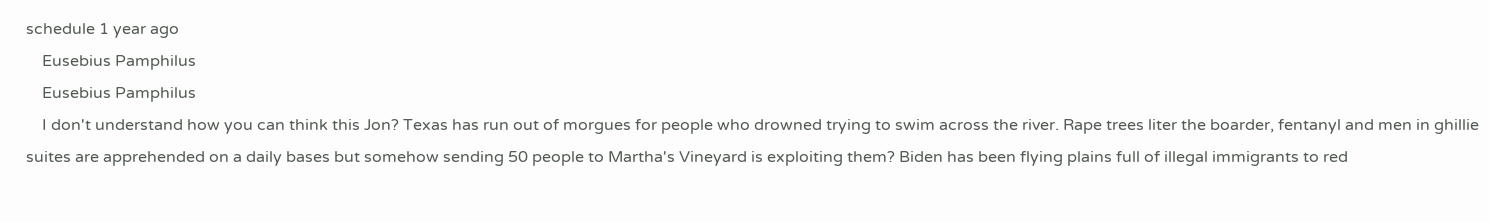schedule 1 year ago
    Eusebius Pamphilus
    Eusebius Pamphilus
    I don't understand how you can think this Jon? Texas has run out of morgues for people who drowned trying to swim across the river. Rape trees liter the boarder, fentanyl and men in ghillie suites are apprehended on a daily bases but somehow sending 50 people to Martha's Vineyard is exploiting them? Biden has been flying plains full of illegal immigrants to red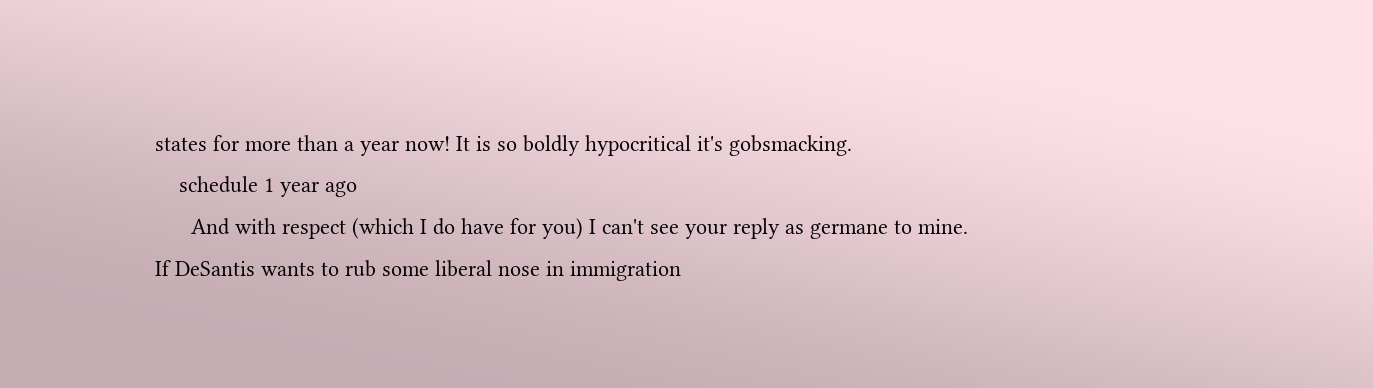states for more than a year now! It is so boldly hypocritical it's gobsmacking.
    schedule 1 year ago
      And with respect (which I do have for you) I can't see your reply as germane to mine. If DeSantis wants to rub some liberal nose in immigration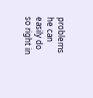problems he can easily do so right in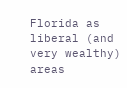Florida as liberal (and very wealthy) areas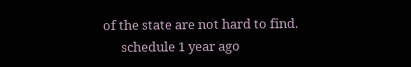of the state are not hard to find.
      schedule 1 year ago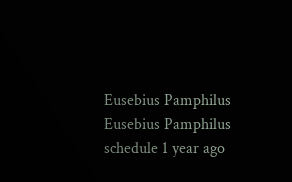Eusebius Pamphilus
Eusebius Pamphilus
schedule 1 year ago